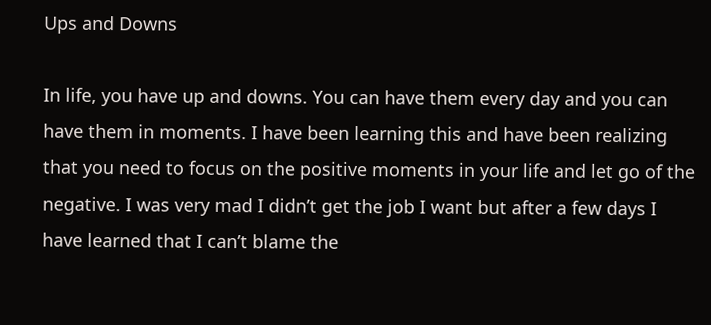Ups and Downs

In life, you have up and downs. You can have them every day and you can have them in moments. I have been learning this and have been realizing that you need to focus on the positive moments in your life and let go of the negative. I was very mad I didn’t get the job I want but after a few days I have learned that I can’t blame the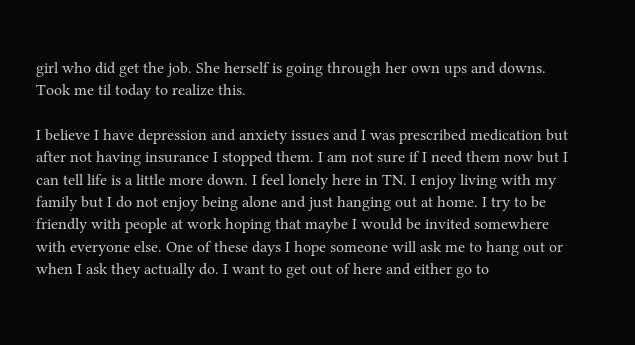girl who did get the job. She herself is going through her own ups and downs. Took me til today to realize this.

I believe I have depression and anxiety issues and I was prescribed medication but after not having insurance I stopped them. I am not sure if I need them now but I can tell life is a little more down. I feel lonely here in TN. I enjoy living with my family but I do not enjoy being alone and just hanging out at home. I try to be friendly with people at work hoping that maybe I would be invited somewhere with everyone else. One of these days I hope someone will ask me to hang out or when I ask they actually do. I want to get out of here and either go to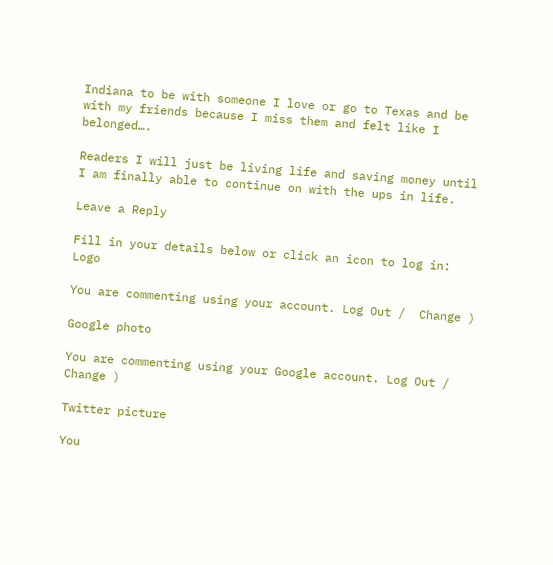Indiana to be with someone I love or go to Texas and be with my friends because I miss them and felt like I belonged….

Readers I will just be living life and saving money until I am finally able to continue on with the ups in life.

Leave a Reply

Fill in your details below or click an icon to log in: Logo

You are commenting using your account. Log Out /  Change )

Google photo

You are commenting using your Google account. Log Out /  Change )

Twitter picture

You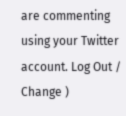are commenting using your Twitter account. Log Out /  Change )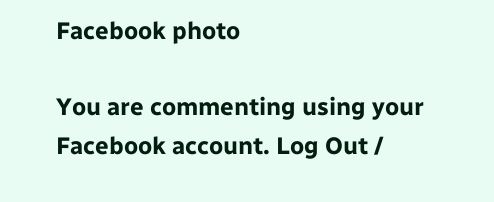Facebook photo

You are commenting using your Facebook account. Log Out /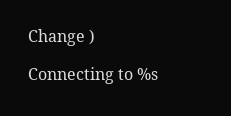Change )

Connecting to %s